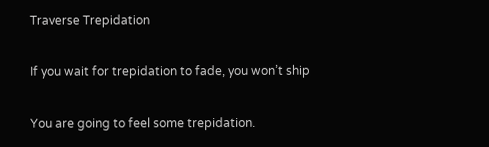Traverse Trepidation

If you wait for trepidation to fade, you won’t ship

You are going to feel some trepidation.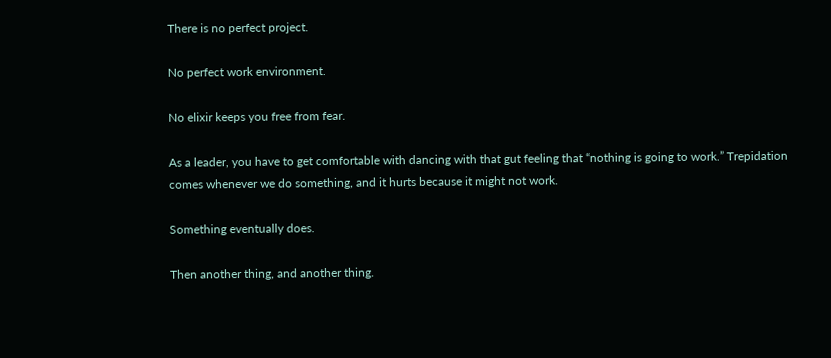There is no perfect project.

No perfect work environment.

No elixir keeps you free from fear.

As a leader, you have to get comfortable with dancing with that gut feeling that “nothing is going to work.” Trepidation comes whenever we do something, and it hurts because it might not work.

Something eventually does.

Then another thing, and another thing.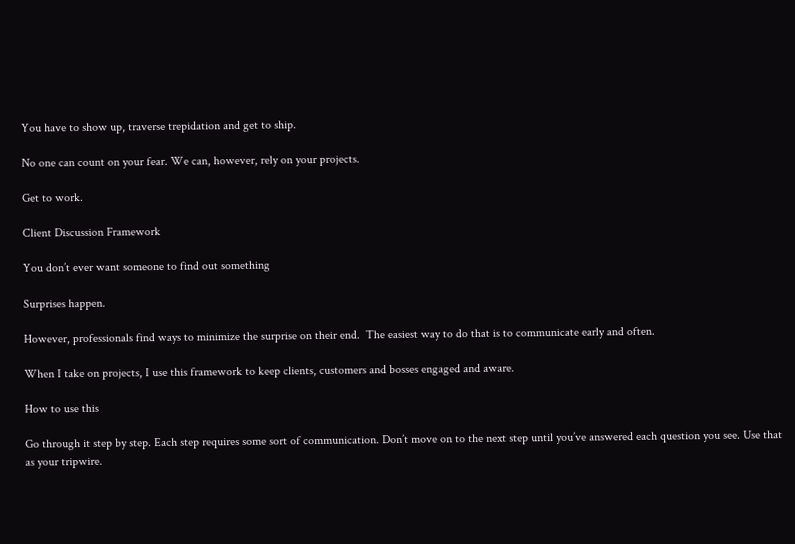You have to show up, traverse trepidation and get to ship.

No one can count on your fear. We can, however, rely on your projects.

Get to work.

Client Discussion Framework

You don’t ever want someone to find out something

Surprises happen.

However, professionals find ways to minimize the surprise on their end.  The easiest way to do that is to communicate early and often.

When I take on projects, I use this framework to keep clients, customers and bosses engaged and aware.

How to use this

Go through it step by step. Each step requires some sort of communication. Don’t move on to the next step until you’ve answered each question you see. Use that as your tripwire.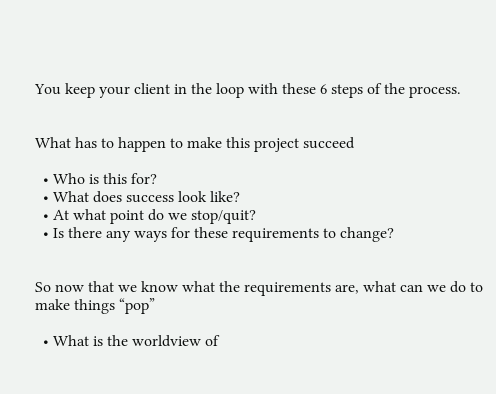You keep your client in the loop with these 6 steps of the process.


What has to happen to make this project succeed

  • Who is this for?
  • What does success look like?
  • At what point do we stop/quit?
  • Is there any ways for these requirements to change?


So now that we know what the requirements are, what can we do to make things “pop”

  • What is the worldview of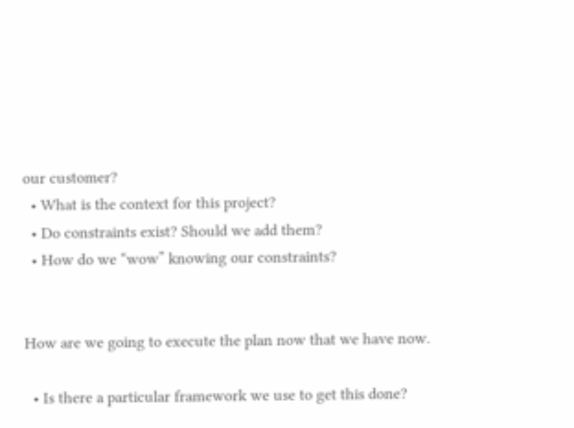our customer?
  • What is the context for this project?
  • Do constraints exist? Should we add them?
  • How do we “wow” knowing our constraints?


How are we going to execute the plan now that we have now.

  • Is there a particular framework we use to get this done?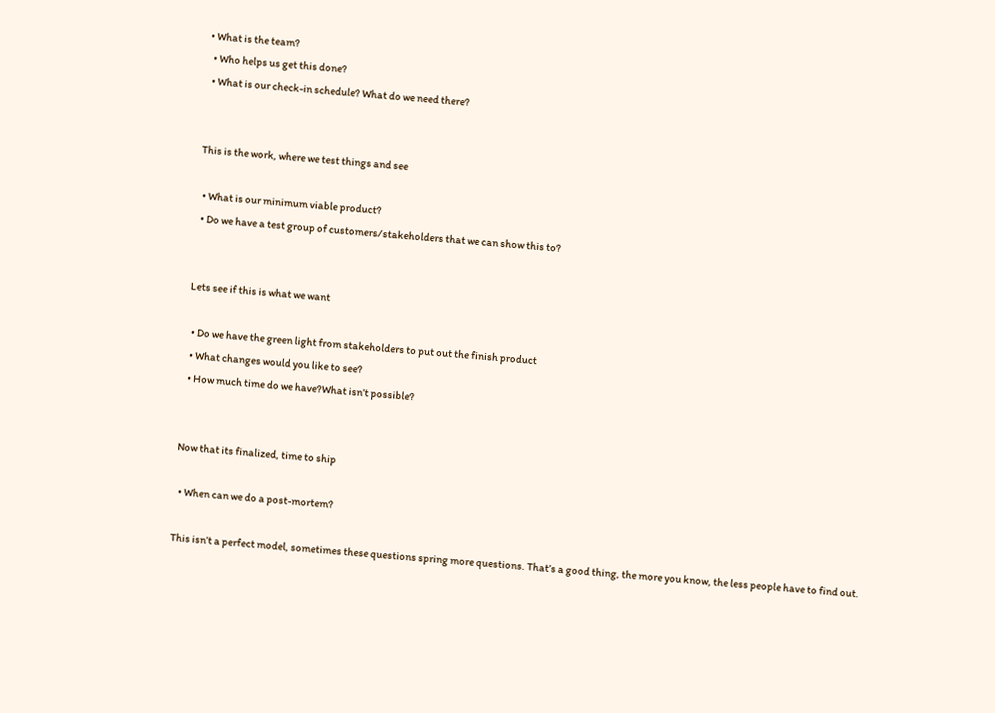• What is the team?
  • Who helps us get this done?
  • What is our check-in schedule? What do we need there?


This is the work, where we test things and see

  • What is our minimum viable product?
  • Do we have a test group of customers/stakeholders that we can show this to?


Lets see if this is what we want

  • Do we have the green light from stakeholders to put out the finish product
  • What changes would you like to see?
  • How much time do we have?What isn’t possible?


Now that its finalized, time to ship

  • When can we do a post-mortem?

This isn’t a perfect model, sometimes these questions spring more questions. That’s a good thing, the more you know, the less people have to find out.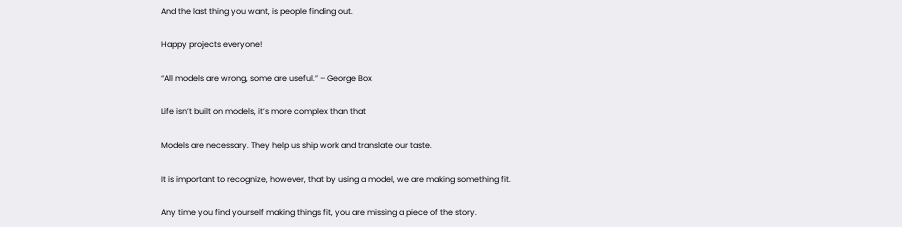And the last thing you want, is people finding out.

Happy projects everyone!

“All models are wrong, some are useful.” – George Box

Life isn’t built on models, it’s more complex than that

Models are necessary. They help us ship work and translate our taste.

It is important to recognize, however, that by using a model, we are making something fit.

Any time you find yourself making things fit, you are missing a piece of the story.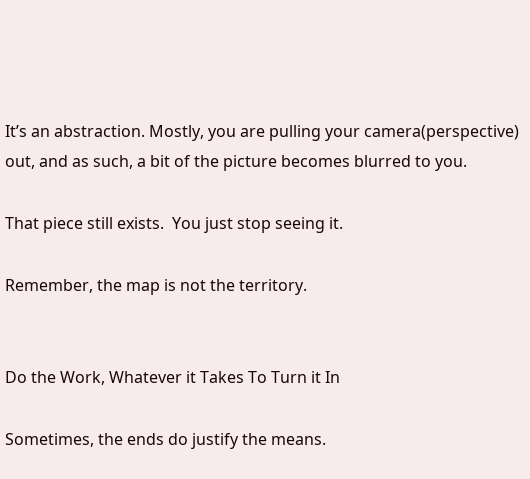It’s an abstraction. Mostly, you are pulling your camera(perspective) out, and as such, a bit of the picture becomes blurred to you.

That piece still exists.  You just stop seeing it.

Remember, the map is not the territory.


Do the Work, Whatever it Takes To Turn it In

Sometimes, the ends do justify the means.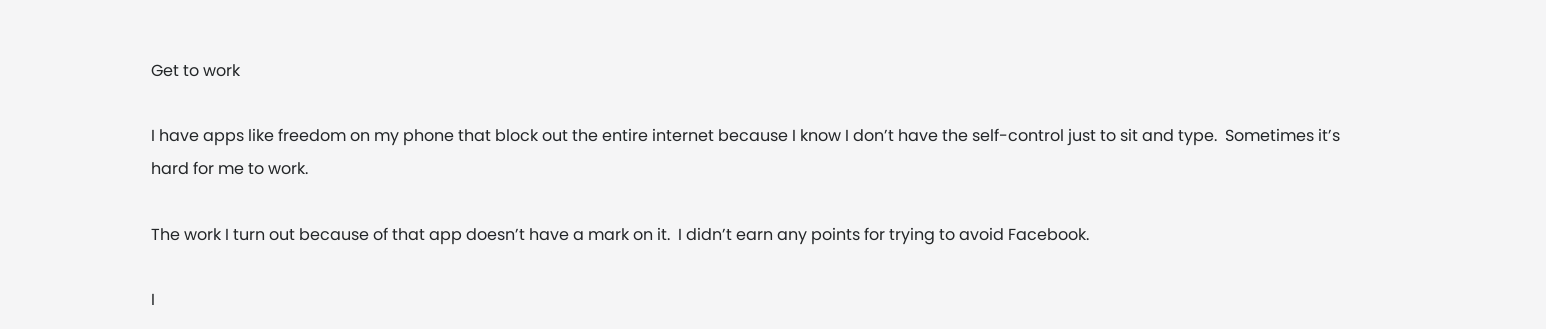Get to work

I have apps like freedom on my phone that block out the entire internet because I know I don’t have the self-control just to sit and type.  Sometimes it’s hard for me to work.

The work I turn out because of that app doesn’t have a mark on it.  I didn’t earn any points for trying to avoid Facebook.

I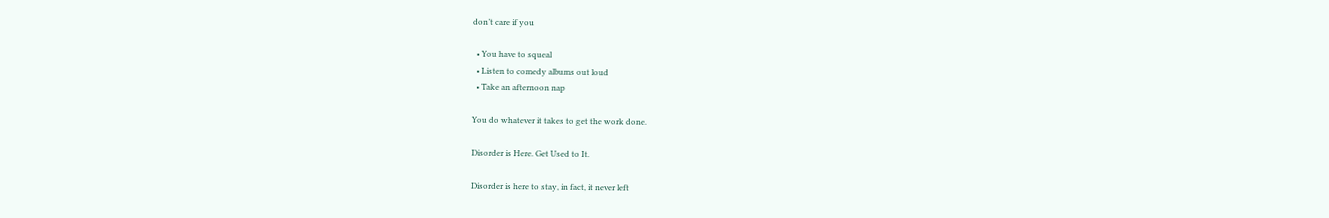don’t care if you

  • You have to squeal
  • Listen to comedy albums out loud
  • Take an afternoon nap

You do whatever it takes to get the work done.

Disorder is Here. Get Used to It.

Disorder is here to stay, in fact, it never left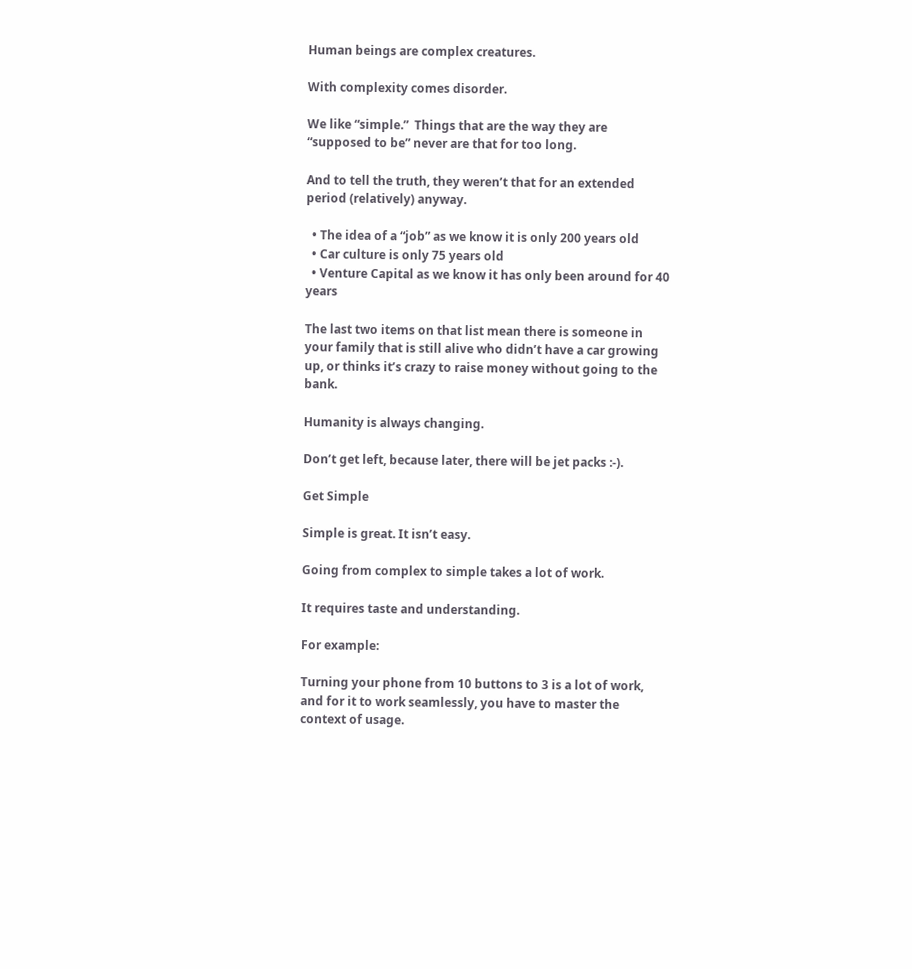Human beings are complex creatures.

With complexity comes disorder.

We like “simple.”  Things that are the way they are “supposed to be” never are that for too long.

And to tell the truth, they weren’t that for an extended period (relatively) anyway.

  • The idea of a “job” as we know it is only 200 years old
  • Car culture is only 75 years old
  • Venture Capital as we know it has only been around for 40 years

The last two items on that list mean there is someone in your family that is still alive who didn’t have a car growing up, or thinks it’s crazy to raise money without going to the bank.

Humanity is always changing.

Don’t get left, because later, there will be jet packs :-).

Get Simple

Simple is great. It isn’t easy.

Going from complex to simple takes a lot of work.

It requires taste and understanding.

For example:

Turning your phone from 10 buttons to 3 is a lot of work, and for it to work seamlessly, you have to master the context of usage.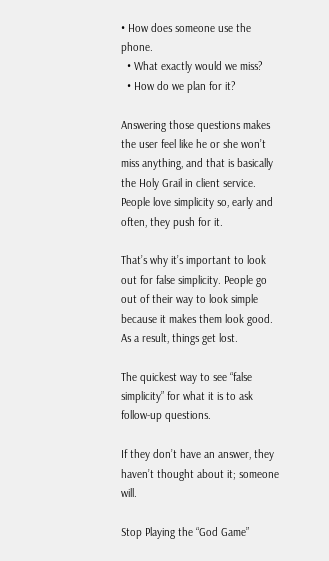• How does someone use the phone.
  • What exactly would we miss?
  • How do we plan for it?

Answering those questions makes the user feel like he or she won’t miss anything, and that is basically the Holy Grail in client service. People love simplicity so, early and often, they push for it.

That’s why it’s important to look out for false simplicity. People go out of their way to look simple because it makes them look good. As a result, things get lost.

The quickest way to see “false simplicity” for what it is to ask follow-up questions.

If they don’t have an answer, they haven’t thought about it; someone will.

Stop Playing the “God Game”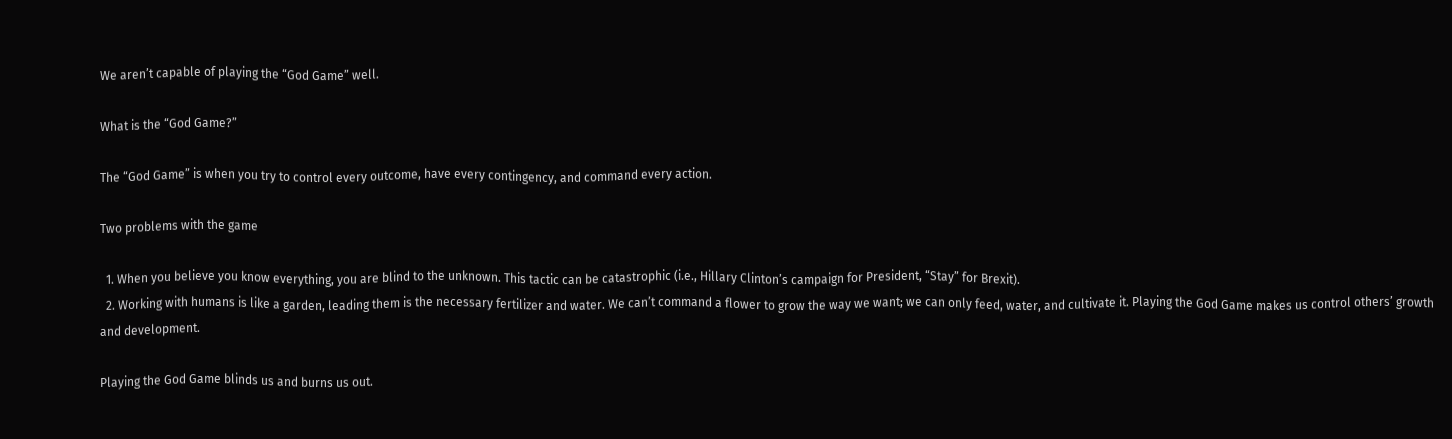We aren’t capable of playing the “God Game” well.

What is the “God Game?”

The “God Game” is when you try to control every outcome, have every contingency, and command every action.

Two problems with the game

  1. When you believe you know everything, you are blind to the unknown. This tactic can be catastrophic (i.e., Hillary Clinton’s campaign for President, “Stay” for Brexit).
  2. Working with humans is like a garden, leading them is the necessary fertilizer and water. We can’t command a flower to grow the way we want; we can only feed, water, and cultivate it. Playing the God Game makes us control others’ growth and development.

Playing the God Game blinds us and burns us out.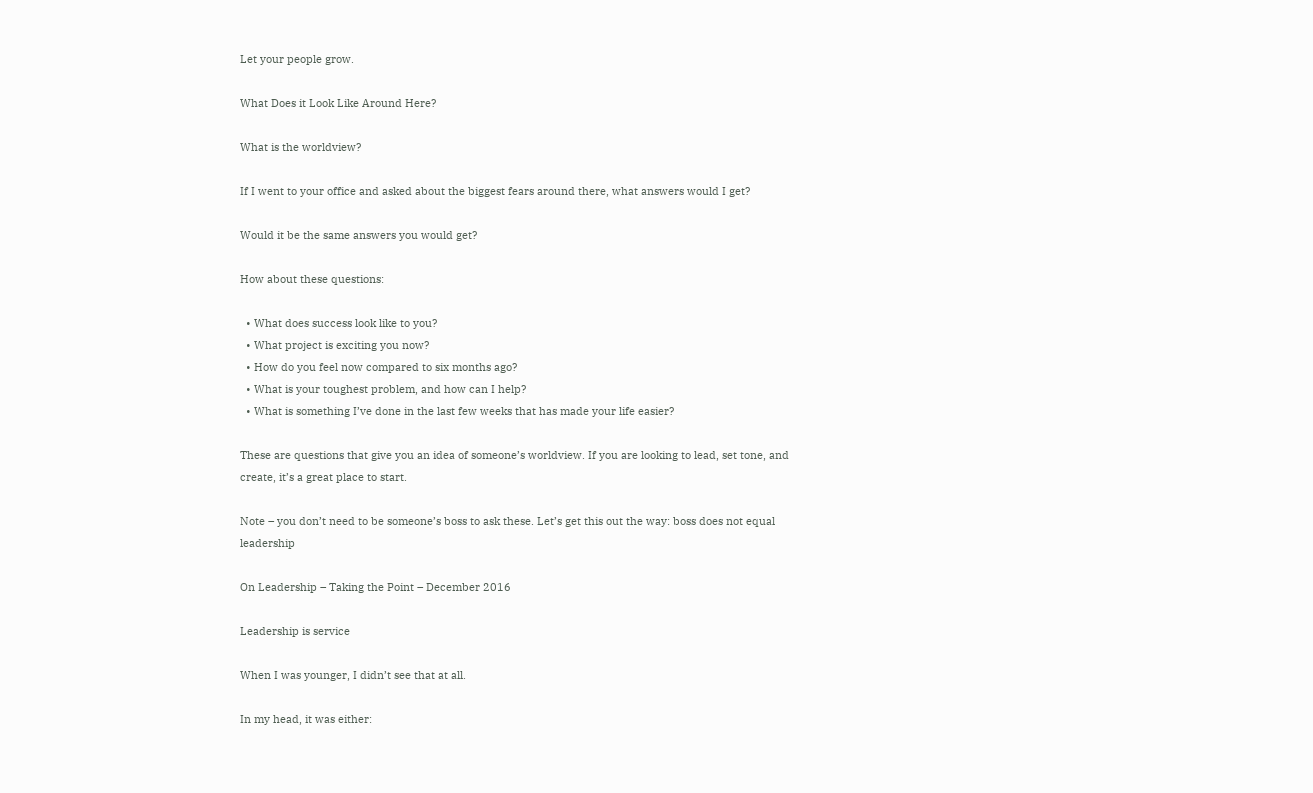Let your people grow.

What Does it Look Like Around Here?

What is the worldview?

If I went to your office and asked about the biggest fears around there, what answers would I get?

Would it be the same answers you would get?

How about these questions:

  • What does success look like to you?
  • What project is exciting you now?
  • How do you feel now compared to six months ago?
  • What is your toughest problem, and how can I help?
  • What is something I’ve done in the last few weeks that has made your life easier?

These are questions that give you an idea of someone’s worldview. If you are looking to lead, set tone, and create, it’s a great place to start.

Note – you don’t need to be someone’s boss to ask these. Let’s get this out the way: boss does not equal leadership

On Leadership – Taking the Point – December 2016

Leadership is service

When I was younger, I didn’t see that at all.

In my head, it was either: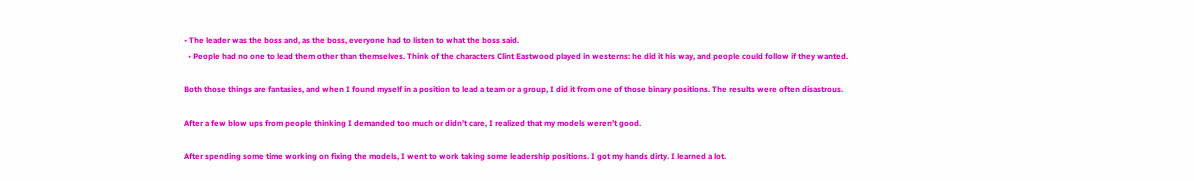• The leader was the boss and, as the boss, everyone had to listen to what the boss said.
  • People had no one to lead them other than themselves. Think of the characters Clint Eastwood played in westerns: he did it his way, and people could follow if they wanted.

Both those things are fantasies, and when I found myself in a position to lead a team or a group, I did it from one of those binary positions. The results were often disastrous.

After a few blow ups from people thinking I demanded too much or didn’t care, I realized that my models weren’t good.

After spending some time working on fixing the models, I went to work taking some leadership positions. I got my hands dirty. I learned a lot.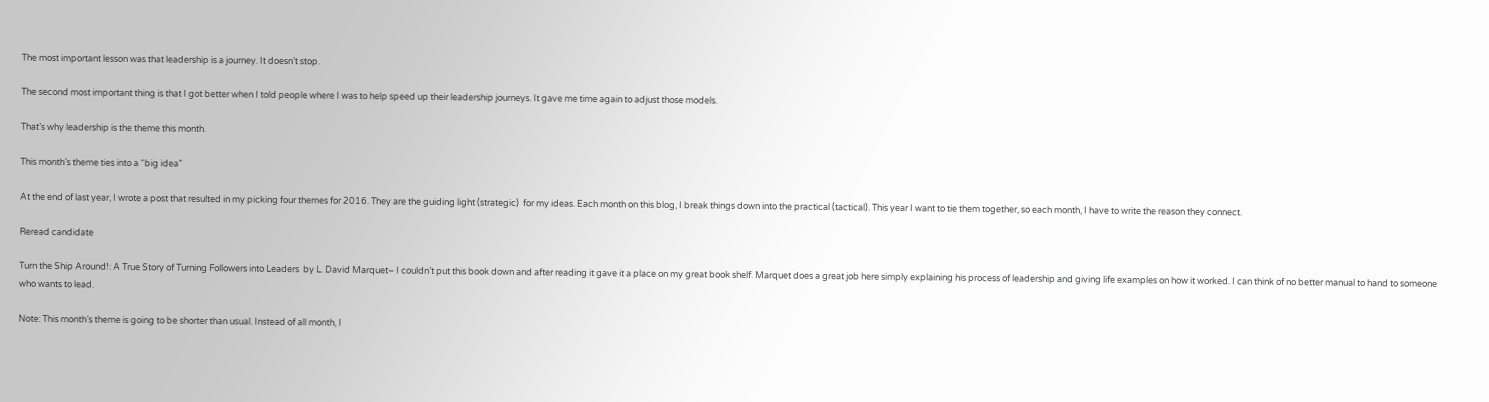The most important lesson was that leadership is a journey. It doesn’t stop.

The second most important thing is that I got better when I told people where I was to help speed up their leadership journeys. It gave me time again to adjust those models.

That’s why leadership is the theme this month.

This month’s theme ties into a “big idea”

At the end of last year, I wrote a post that resulted in my picking four themes for 2016. They are the guiding light (strategic)  for my ideas. Each month on this blog, I break things down into the practical (tactical). This year I want to tie them together, so each month, I have to write the reason they connect.

Reread candidate

Turn the Ship Around!: A True Story of Turning Followers into Leaders  by L. David Marquet– I couldn’t put this book down and after reading it gave it a place on my great book shelf. Marquet does a great job here simply explaining his process of leadership and giving life examples on how it worked. I can think of no better manual to hand to someone who wants to lead.

Note: This month’s theme is going to be shorter than usual. Instead of all month, I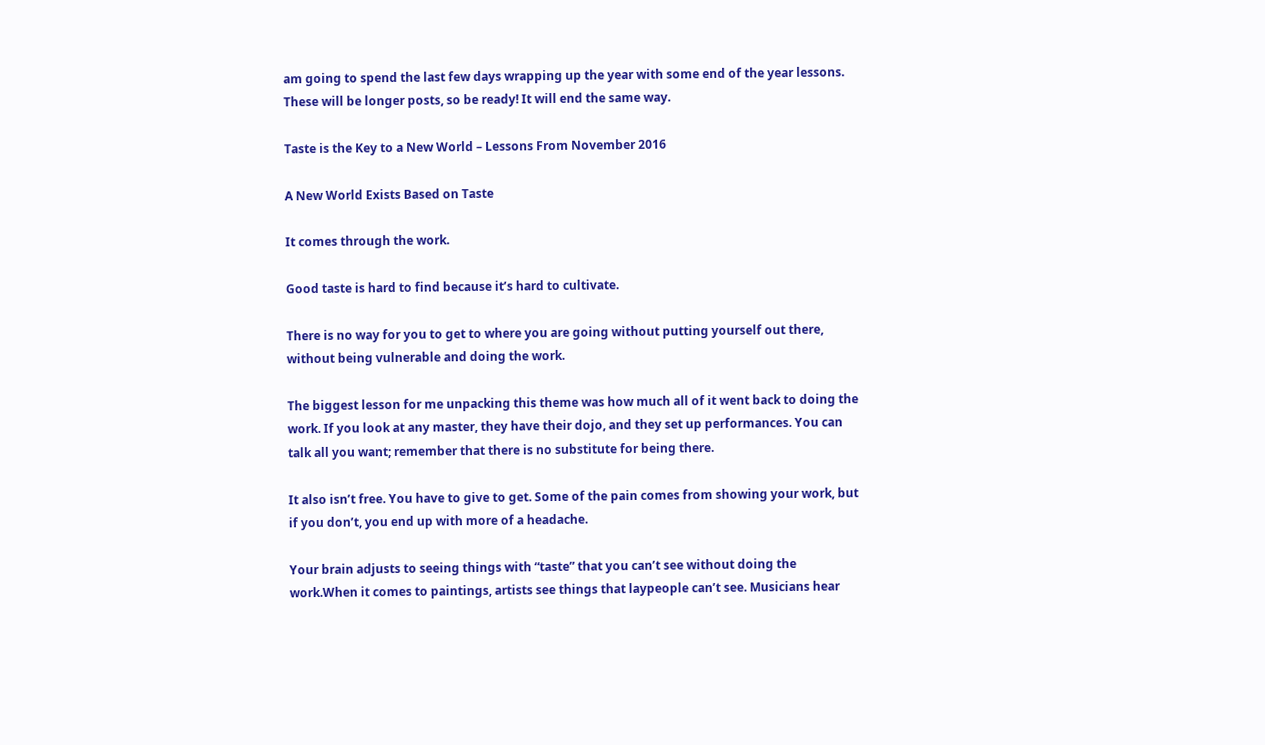am going to spend the last few days wrapping up the year with some end of the year lessons. These will be longer posts, so be ready! It will end the same way.

Taste is the Key to a New World – Lessons From November 2016

A New World Exists Based on Taste

It comes through the work.

Good taste is hard to find because it’s hard to cultivate.

There is no way for you to get to where you are going without putting yourself out there, without being vulnerable and doing the work.

The biggest lesson for me unpacking this theme was how much all of it went back to doing the work. If you look at any master, they have their dojo, and they set up performances. You can talk all you want; remember that there is no substitute for being there.

It also isn’t free. You have to give to get. Some of the pain comes from showing your work, but if you don’t, you end up with more of a headache.

Your brain adjusts to seeing things with “taste” that you can’t see without doing the work.When it comes to paintings, artists see things that laypeople can’t see. Musicians hear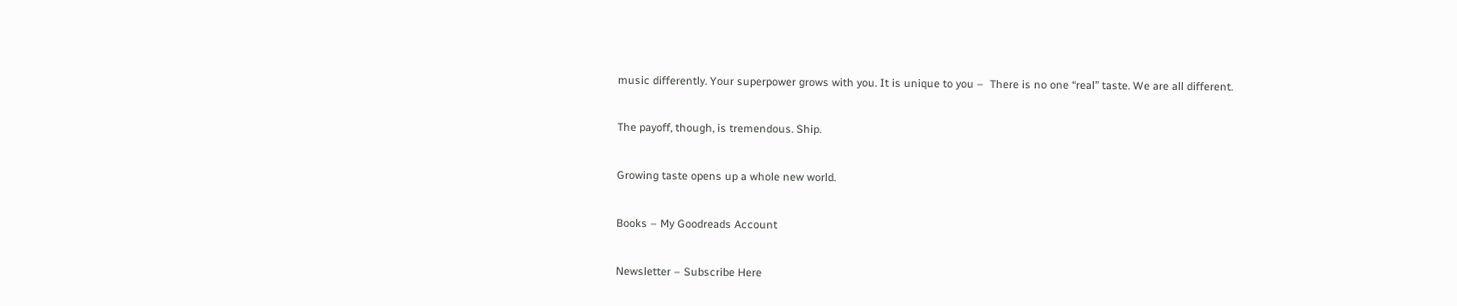music differently. Your superpower grows with you. It is unique to you –  There is no one “real” taste. We are all different.

The payoff, though, is tremendous. Ship.

Growing taste opens up a whole new world.

Books – My Goodreads Account

Newsletter – Subscribe Here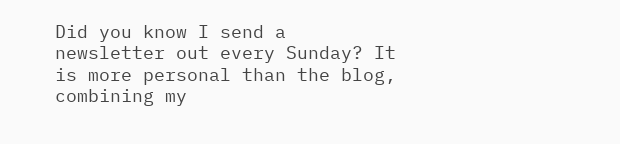Did you know I send a newsletter out every Sunday? It is more personal than the blog, combining my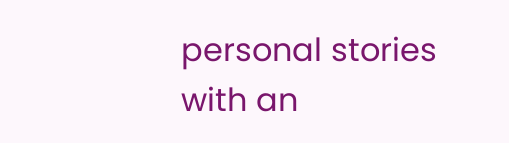personal stories with an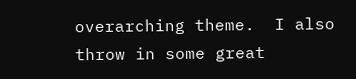overarching theme.  I also throw in some great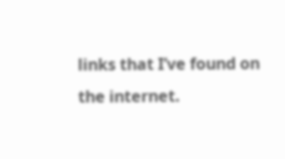links that I’ve found on the internet.